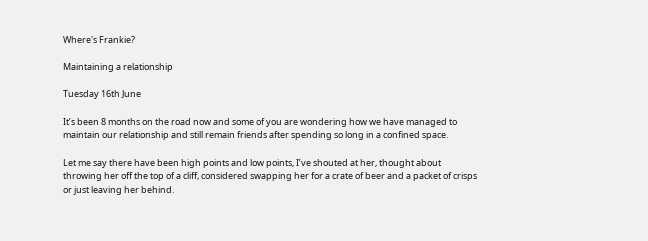Where's Frankie?

Maintaining a relationship

Tuesday 16th June

It’s been 8 months on the road now and some of you are wondering how we have managed to maintain our relationship and still remain friends after spending so long in a confined space.

Let me say there have been high points and low points, I’ve shouted at her, thought about throwing her off the top of a cliff, considered swapping her for a crate of beer and a packet of crisps or just leaving her behind.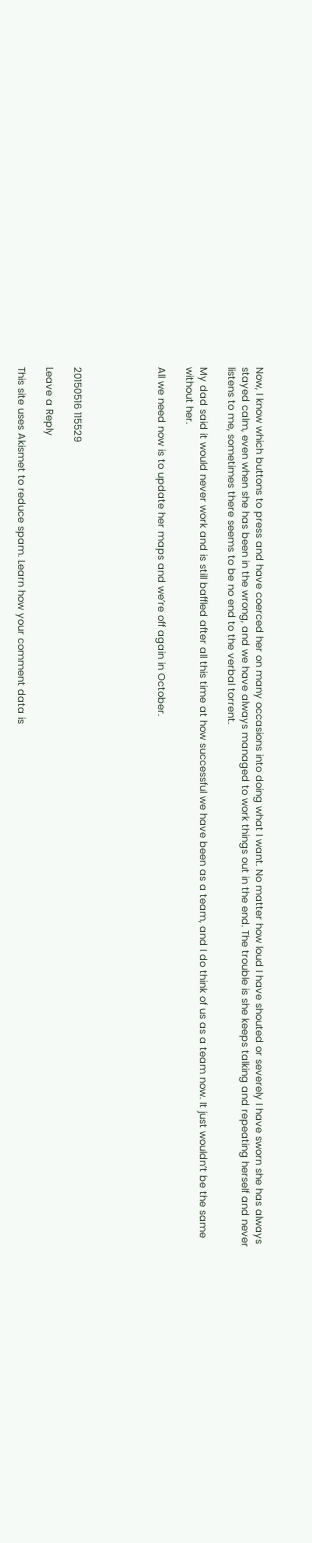Now, I know which buttons to press and have coerced her on many occasions into doing what I want. No matter how loud I have shouted or severely I have sworn she has always stayed calm, even when she has been in the wrong, and we have always managed to work things out in the end. The trouble is she keeps talking and repeating herself and never listens to me, sometimes there seems to be no end to the verbal torrent.

My dad said it would never work and is still baffled after all this time at how successful we have been as a team, and I do think of us as a team now. It just wouldn’t be the same without her.

All we need now is to update her maps and we’re off again in October.





20150516 115529

Leave a Reply

This site uses Akismet to reduce spam. Learn how your comment data is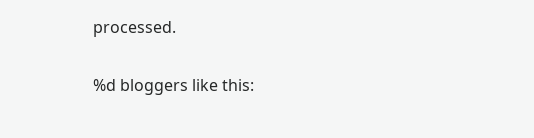processed.

%d bloggers like this: